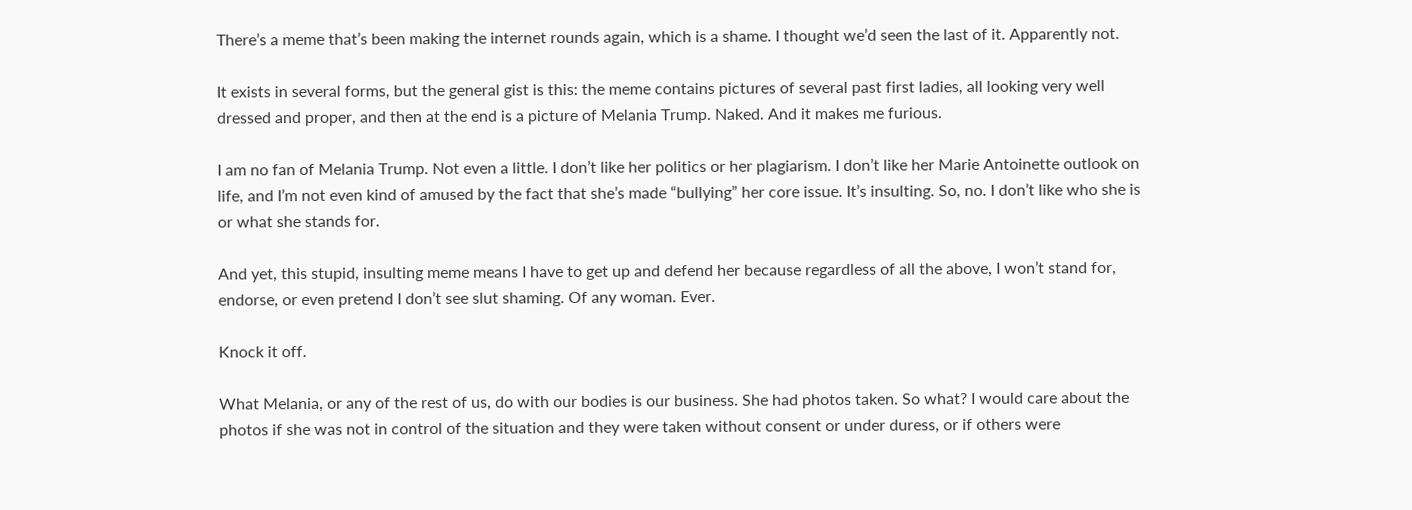There’s a meme that’s been making the internet rounds again, which is a shame. I thought we’d seen the last of it. Apparently not.

It exists in several forms, but the general gist is this: the meme contains pictures of several past first ladies, all looking very well dressed and proper, and then at the end is a picture of Melania Trump. Naked. And it makes me furious.

I am no fan of Melania Trump. Not even a little. I don’t like her politics or her plagiarism. I don’t like her Marie Antoinette outlook on life, and I’m not even kind of amused by the fact that she’s made “bullying” her core issue. It’s insulting. So, no. I don’t like who she is or what she stands for.

And yet, this stupid, insulting meme means I have to get up and defend her because regardless of all the above, I won’t stand for, endorse, or even pretend I don’t see slut shaming. Of any woman. Ever.

Knock it off.

What Melania, or any of the rest of us, do with our bodies is our business. She had photos taken. So what? I would care about the photos if she was not in control of the situation and they were taken without consent or under duress, or if others were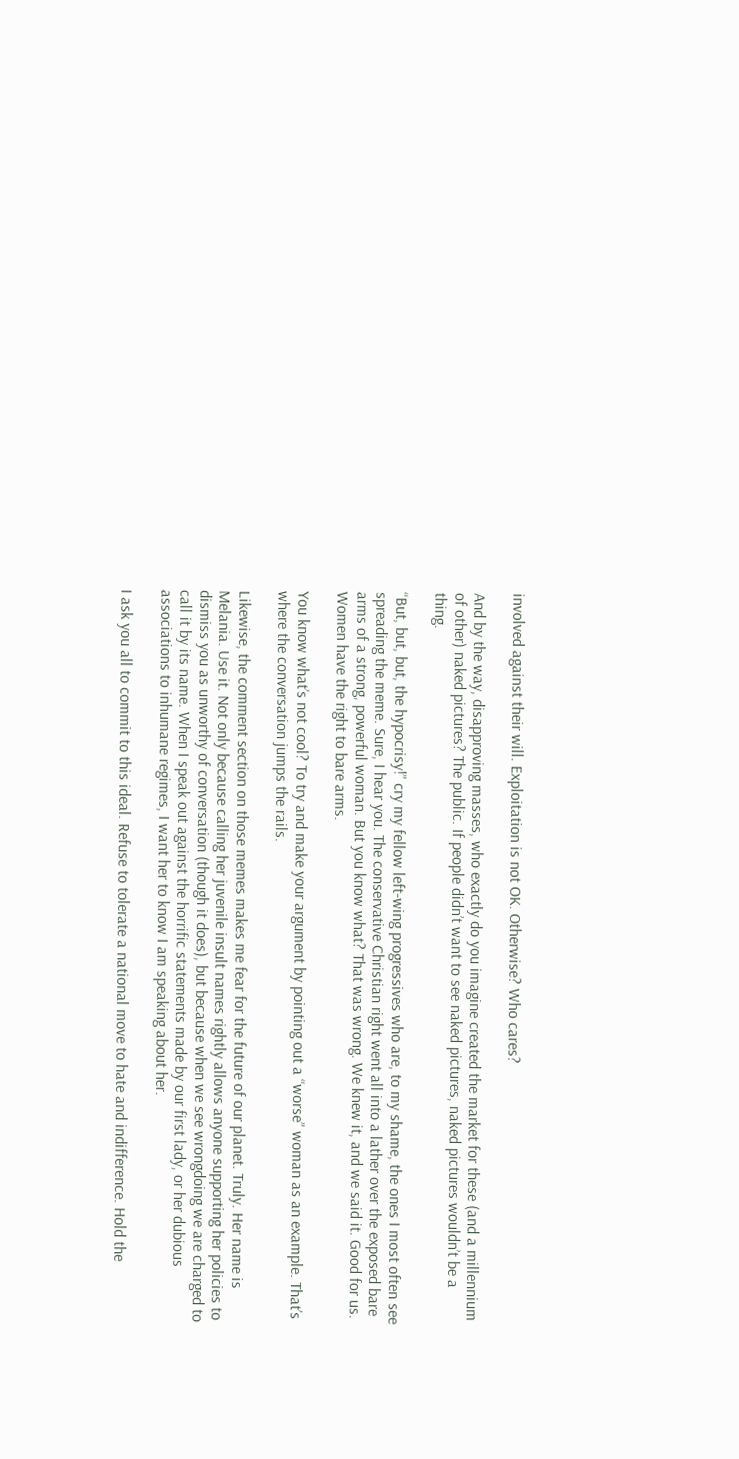involved against their will. Exploitation is not OK. Otherwise? Who cares?

And by the way, disapproving masses, who exactly do you imagine created the market for these (and a millennium of other) naked pictures? The public. If people didn’t want to see naked pictures, naked pictures wouldn’t be a thing.

“But, but, but, the hypocrisy!” cry my fellow left-wing progressives who are, to my shame, the ones I most often see spreading the meme. Sure, I hear you. The conservative Christian right went all into a lather over the exposed bare arms of a strong, powerful woman. But you know what? That was wrong. We knew it, and we said it. Good for us. Women have the right to bare arms.

You know what’s not cool? To try and make your argument by pointing out a “worse” woman as an example. That’s where the conversation jumps the rails.

Likewise, the comment section on those memes makes me fear for the future of our planet. Truly. Her name is Melania. Use it. Not only because calling her juvenile insult names rightly allows anyone supporting her policies to dismiss you as unworthy of conversation (though it does), but because when we see wrongdoing we are charged to call it by its name. When I speak out against the horrific statements made by our first lady, or her dubious associations to inhumane regimes, I want her to know I am speaking about her.

I ask you all to commit to this ideal. Refuse to tolerate a national move to hate and indifference. Hold the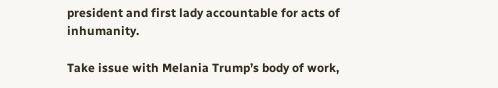president and first lady accountable for acts of inhumanity.

Take issue with Melania Trump’s body of work,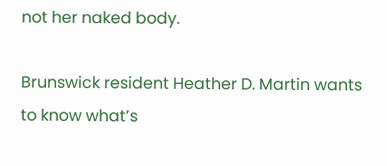not her naked body.

Brunswick resident Heather D. Martin wants to know what’s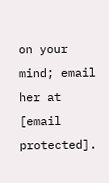on your mind; email her at [email protected].